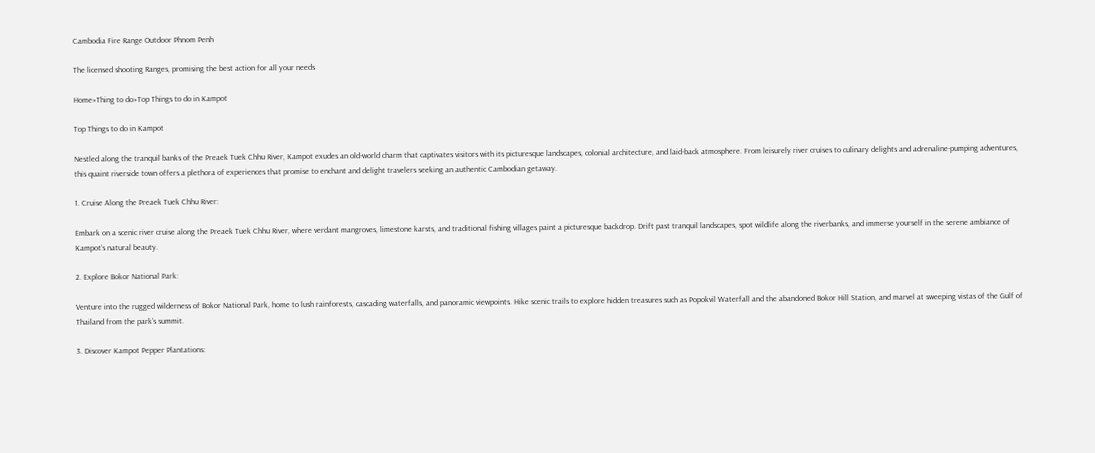Cambodia Fire Range Outdoor Phnom Penh

The licensed shooting Ranges, promising the best action for all your needs

Home»Thing to do»Top Things to do in Kampot

Top Things to do in Kampot

Nestled along the tranquil banks of the Preaek Tuek Chhu River, Kampot exudes an old-world charm that captivates visitors with its picturesque landscapes, colonial architecture, and laid-back atmosphere. From leisurely river cruises to culinary delights and adrenaline-pumping adventures, this quaint riverside town offers a plethora of experiences that promise to enchant and delight travelers seeking an authentic Cambodian getaway.

1. Cruise Along the Preaek Tuek Chhu River:

Embark on a scenic river cruise along the Preaek Tuek Chhu River, where verdant mangroves, limestone karsts, and traditional fishing villages paint a picturesque backdrop. Drift past tranquil landscapes, spot wildlife along the riverbanks, and immerse yourself in the serene ambiance of Kampot’s natural beauty.

2. Explore Bokor National Park:

Venture into the rugged wilderness of Bokor National Park, home to lush rainforests, cascading waterfalls, and panoramic viewpoints. Hike scenic trails to explore hidden treasures such as Popokvil Waterfall and the abandoned Bokor Hill Station, and marvel at sweeping vistas of the Gulf of Thailand from the park’s summit.

3. Discover Kampot Pepper Plantations: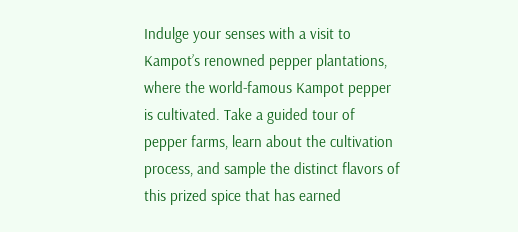Indulge your senses with a visit to Kampot’s renowned pepper plantations, where the world-famous Kampot pepper is cultivated. Take a guided tour of pepper farms, learn about the cultivation process, and sample the distinct flavors of this prized spice that has earned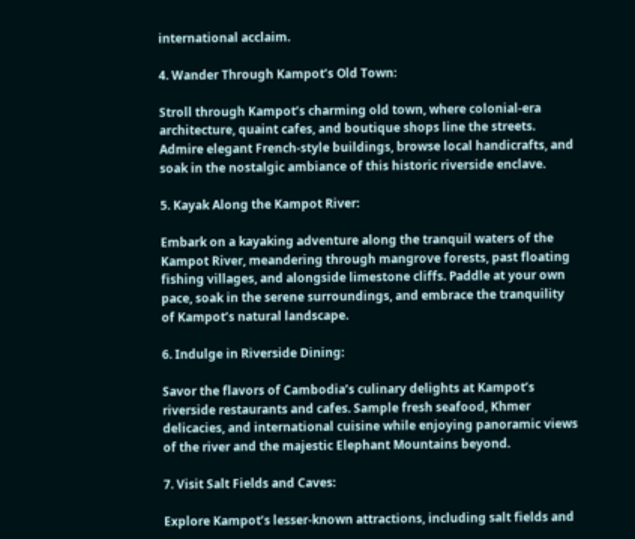international acclaim.

4. Wander Through Kampot’s Old Town:

Stroll through Kampot’s charming old town, where colonial-era architecture, quaint cafes, and boutique shops line the streets. Admire elegant French-style buildings, browse local handicrafts, and soak in the nostalgic ambiance of this historic riverside enclave.

5. Kayak Along the Kampot River:

Embark on a kayaking adventure along the tranquil waters of the Kampot River, meandering through mangrove forests, past floating fishing villages, and alongside limestone cliffs. Paddle at your own pace, soak in the serene surroundings, and embrace the tranquility of Kampot’s natural landscape.

6. Indulge in Riverside Dining:

Savor the flavors of Cambodia’s culinary delights at Kampot’s riverside restaurants and cafes. Sample fresh seafood, Khmer delicacies, and international cuisine while enjoying panoramic views of the river and the majestic Elephant Mountains beyond.

7. Visit Salt Fields and Caves:

Explore Kampot’s lesser-known attractions, including salt fields and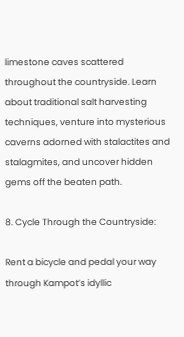limestone caves scattered throughout the countryside. Learn about traditional salt harvesting techniques, venture into mysterious caverns adorned with stalactites and stalagmites, and uncover hidden gems off the beaten path.

8. Cycle Through the Countryside:

Rent a bicycle and pedal your way through Kampot’s idyllic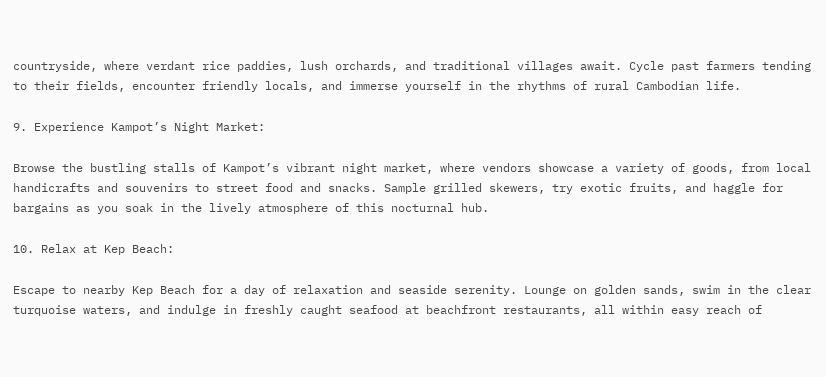countryside, where verdant rice paddies, lush orchards, and traditional villages await. Cycle past farmers tending to their fields, encounter friendly locals, and immerse yourself in the rhythms of rural Cambodian life.

9. Experience Kampot’s Night Market:

Browse the bustling stalls of Kampot’s vibrant night market, where vendors showcase a variety of goods, from local handicrafts and souvenirs to street food and snacks. Sample grilled skewers, try exotic fruits, and haggle for bargains as you soak in the lively atmosphere of this nocturnal hub.

10. Relax at Kep Beach:

Escape to nearby Kep Beach for a day of relaxation and seaside serenity. Lounge on golden sands, swim in the clear turquoise waters, and indulge in freshly caught seafood at beachfront restaurants, all within easy reach of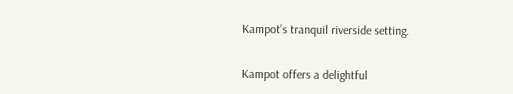Kampot’s tranquil riverside setting.


Kampot offers a delightful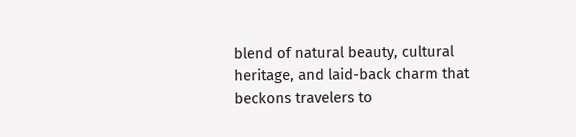blend of natural beauty, cultural heritage, and laid-back charm that beckons travelers to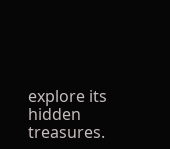explore its hidden treasures.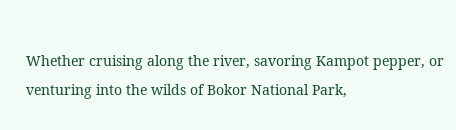Whether cruising along the river, savoring Kampot pepper, or venturing into the wilds of Bokor National Park,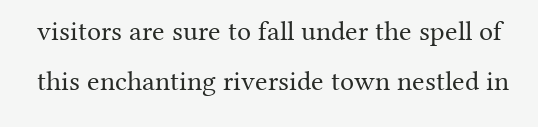visitors are sure to fall under the spell of this enchanting riverside town nestled in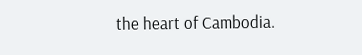the heart of Cambodia.